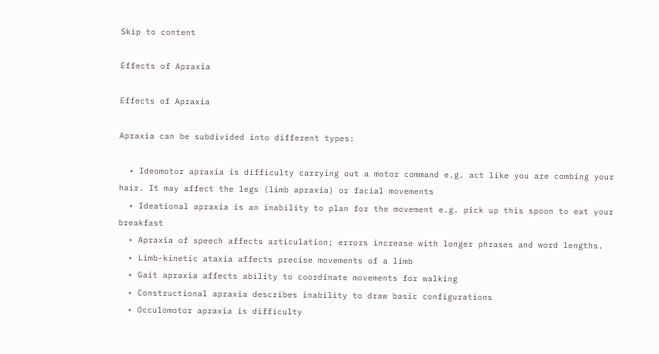Skip to content

Effects of Apraxia

Effects of Apraxia

Apraxia can be subdivided into different types:

  • Ideomotor apraxia is difficulty carrying out a motor command e.g. act like you are combing your hair. It may affect the legs (limb apraxia) or facial movements
  • Ideational apraxia is an inability to plan for the movement e.g. pick up this spoon to eat your breakfast
  • Apraxia of speech affects articulation; errors increase with longer phrases and word lengths.
  • Limb-kinetic ataxia affects precise movements of a limb
  • Gait apraxia affects ability to coordinate movements for walking
  • Constructional apraxia describes inability to draw basic configurations
  • Occulomotor apraxia is difficulty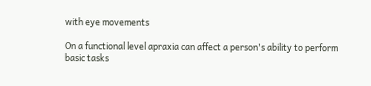with eye movements

On a functional level apraxia can affect a person's ability to perform basic tasks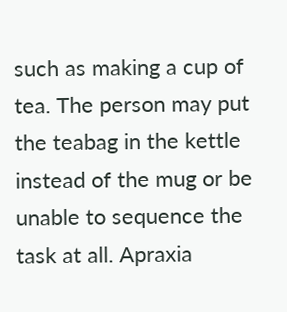such as making a cup of tea. The person may put the teabag in the kettle instead of the mug or be unable to sequence the task at all. Apraxia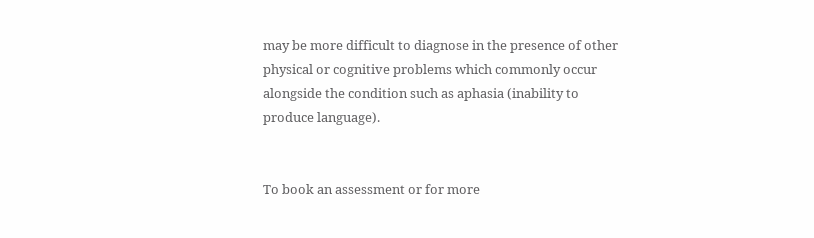may be more difficult to diagnose in the presence of other physical or cognitive problems which commonly occur alongside the condition such as aphasia (inability to produce language).


To book an assessment or for more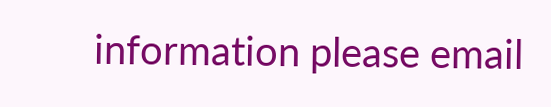information please email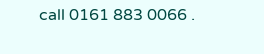call 0161 883 0066 .